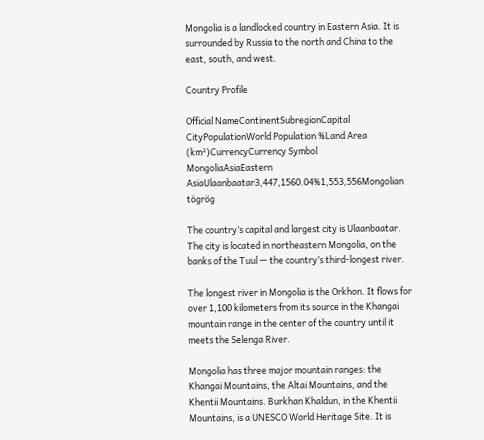Mongolia is a landlocked country in Eastern Asia. It is surrounded by Russia to the north and China to the east, south, and west.

Country Profile

Official NameContinentSubregionCapital CityPopulationWorld Population %Land Area (km²)CurrencyCurrency Symbol
MongoliaAsiaEastern AsiaUlaanbaatar3,447,1560.04%1,553,556Mongolian tögrög

The country’s capital and largest city is Ulaanbaatar. The city is located in northeastern Mongolia, on the banks of the Tuul — the country’s third-longest river.

The longest river in Mongolia is the Orkhon. It flows for over 1,100 kilometers from its source in the Khangai mountain range in the center of the country until it meets the Selenga River.

Mongolia has three major mountain ranges: the Khangai Mountains, the Altai Mountains, and the Khentii Mountains. Burkhan Khaldun, in the Khentii Mountains, is a UNESCO World Heritage Site. It is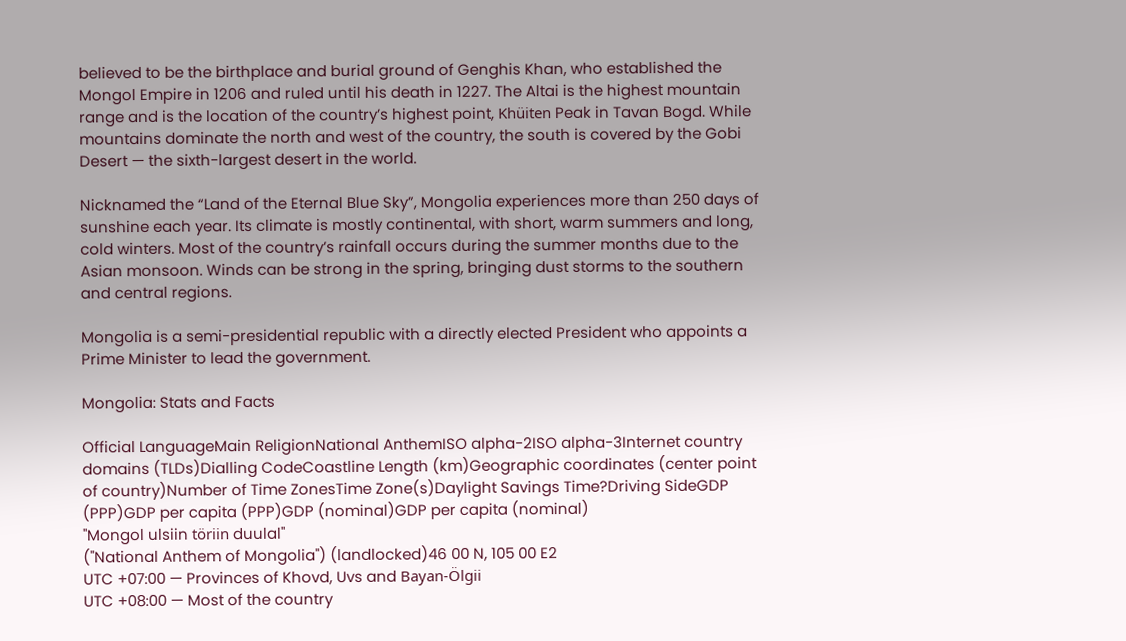believed to be the birthplace and burial ground of Genghis Khan, who established the Mongol Empire in 1206 and ruled until his death in 1227. The Altai is the highest mountain range and is the location of the country’s highest point, Khüiten Peak in Tavan Bogd. While mountains dominate the north and west of the country, the south is covered by the Gobi Desert — the sixth-largest desert in the world.

Nicknamed the “Land of the Eternal Blue Sky”, Mongolia experiences more than 250 days of sunshine each year. Its climate is mostly continental, with short, warm summers and long, cold winters. Most of the country’s rainfall occurs during the summer months due to the Asian monsoon. Winds can be strong in the spring, bringing dust storms to the southern and central regions.

Mongolia is a semi-presidential republic with a directly elected President who appoints a Prime Minister to lead the government.

Mongolia: Stats and Facts

Official LanguageMain ReligionNational AnthemISO alpha-2ISO alpha-3Internet country domains (TLDs)Dialling CodeCoastline Length (km)Geographic coordinates (center point of country)Number of Time ZonesTime Zone(s)Daylight Savings Time?Driving SideGDP (PPP)GDP per capita (PPP)GDP (nominal)GDP per capita (nominal)
"Mongol ulsiin töriin duulal"
("National Anthem of Mongolia") (landlocked)46 00 N, 105 00 E2
UTC +07:00 — Provinces of Khovd, Uvs and Bayan-Ölgii
UTC +08:00 — Most of the country